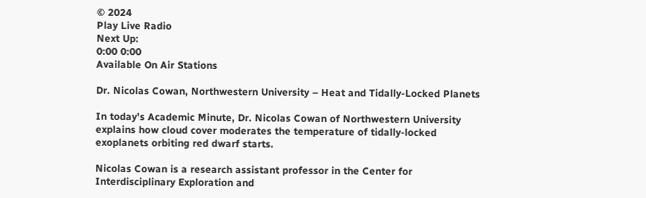© 2024
Play Live Radio
Next Up:
0:00 0:00
Available On Air Stations

Dr. Nicolas Cowan, Northwestern University – Heat and Tidally-Locked Planets

In today’s Academic Minute, Dr. Nicolas Cowan of Northwestern University explains how cloud cover moderates the temperature of tidally-locked exoplanets orbiting red dwarf starts.

Nicolas Cowan is a research assistant professor in the Center for Interdisciplinary Exploration and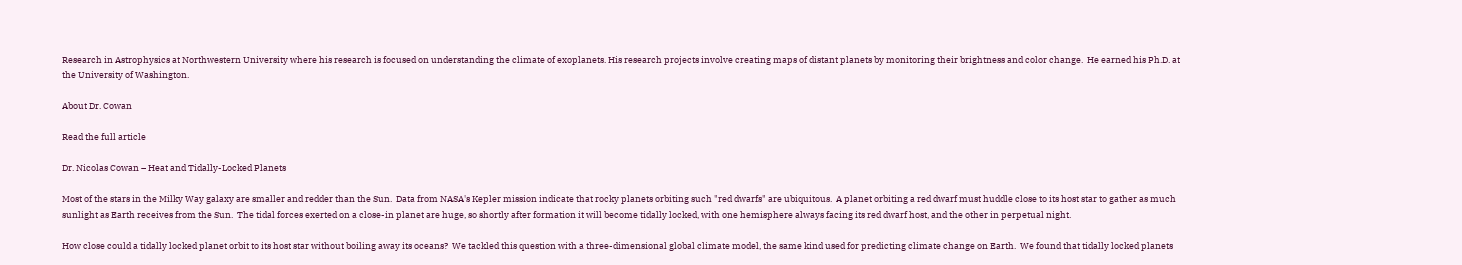Research in Astrophysics at Northwestern University where his research is focused on understanding the climate of exoplanets. His research projects involve creating maps of distant planets by monitoring their brightness and color change.  He earned his Ph.D. at the University of Washington.

About Dr. Cowan

Read the full article

Dr. Nicolas Cowan – Heat and Tidally-Locked Planets

Most of the stars in the Milky Way galaxy are smaller and redder than the Sun.  Data from NASA's Kepler mission indicate that rocky planets orbiting such "red dwarfs" are ubiquitous.  A planet orbiting a red dwarf must huddle close to its host star to gather as much sunlight as Earth receives from the Sun.  The tidal forces exerted on a close-in planet are huge, so shortly after formation it will become tidally locked, with one hemisphere always facing its red dwarf host, and the other in perpetual night.

How close could a tidally locked planet orbit to its host star without boiling away its oceans?  We tackled this question with a three-dimensional global climate model, the same kind used for predicting climate change on Earth.  We found that tidally locked planets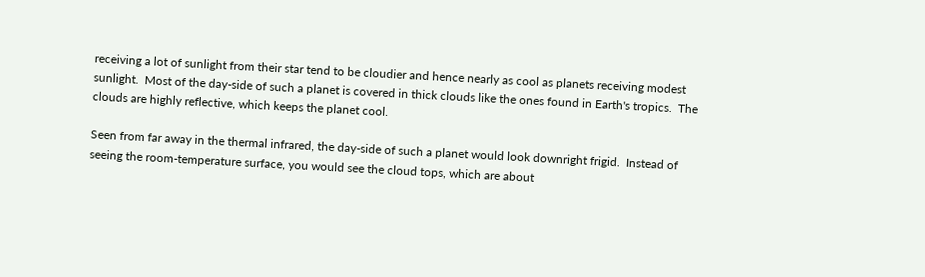receiving a lot of sunlight from their star tend to be cloudier and hence nearly as cool as planets receiving modest sunlight.  Most of the day-side of such a planet is covered in thick clouds like the ones found in Earth's tropics.  The clouds are highly reflective, which keeps the planet cool.

Seen from far away in the thermal infrared, the day-side of such a planet would look downright frigid.  Instead of seeing the room-temperature surface, you would see the cloud tops, which are about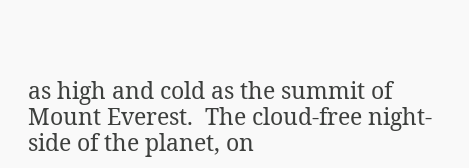as high and cold as the summit of Mount Everest.  The cloud-free night-side of the planet, on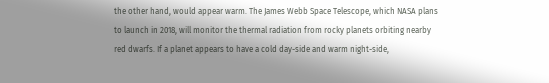the other hand, would appear warm. The James Webb Space Telescope, which NASA plans to launch in 2018, will monitor the thermal radiation from rocky planets orbiting nearby red dwarfs. If a planet appears to have a cold day-side and warm night-side,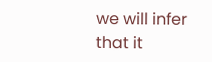we will infer that it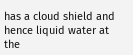has a cloud shield and hence liquid water at the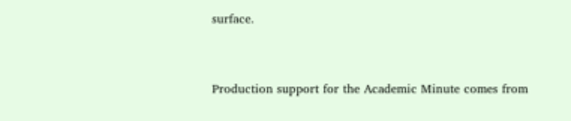surface.


Production support for the Academic Minute comes from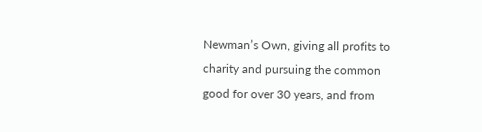Newman’s Own, giving all profits to charity and pursuing the common good for over 30 years, and from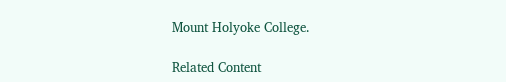Mount Holyoke College.

Related Content